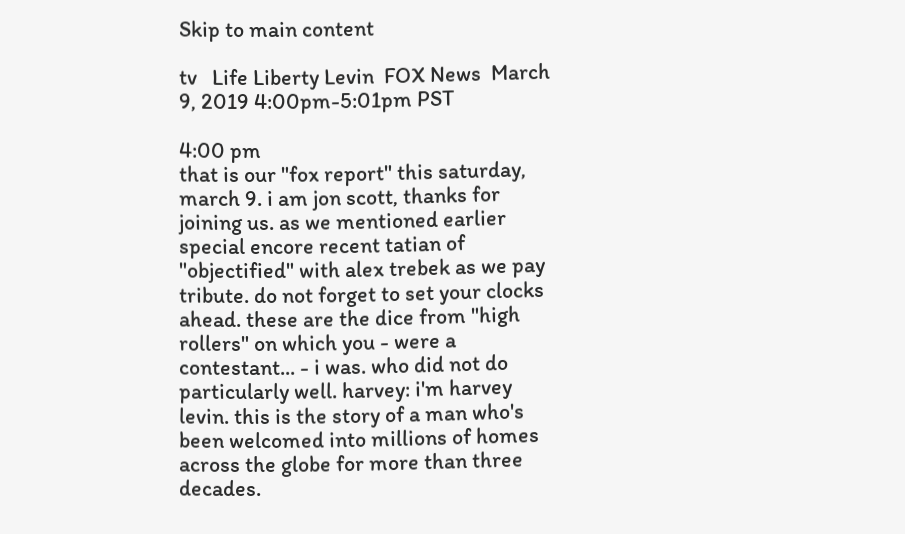Skip to main content

tv   Life Liberty Levin  FOX News  March 9, 2019 4:00pm-5:01pm PST

4:00 pm
that is our "fox report" this saturday, march 9. i am jon scott, thanks for joining us. as we mentioned earlier special encore recent tatian of "objectified" with alex trebek as we pay tribute. do not forget to set your clocks ahead. these are the dice from "high rollers" on which you - were a contestant... - i was. who did not do particularly well. harvey: i'm harvey levin. this is the story of a man who's been welcomed into millions of homes across the globe for more than three decades.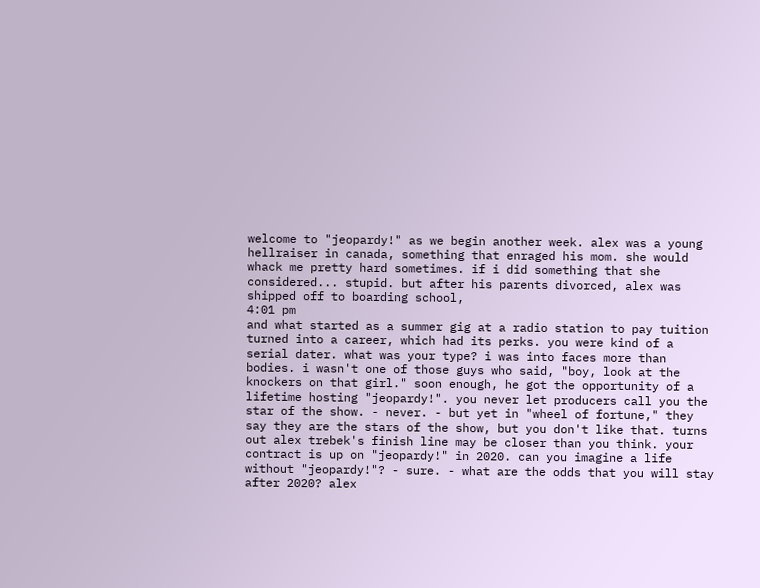welcome to "jeopardy!" as we begin another week. alex was a young hellraiser in canada, something that enraged his mom. she would whack me pretty hard sometimes. if i did something that she considered... stupid. but after his parents divorced, alex was shipped off to boarding school,
4:01 pm
and what started as a summer gig at a radio station to pay tuition turned into a career, which had its perks. you were kind of a serial dater. what was your type? i was into faces more than bodies. i wasn't one of those guys who said, "boy, look at the knockers on that girl." soon enough, he got the opportunity of a lifetime hosting "jeopardy!". you never let producers call you the star of the show. - never. - but yet in "wheel of fortune," they say they are the stars of the show, but you don't like that. turns out alex trebek's finish line may be closer than you think. your contract is up on "jeopardy!" in 2020. can you imagine a life without "jeopardy!"? - sure. - what are the odds that you will stay after 2020? alex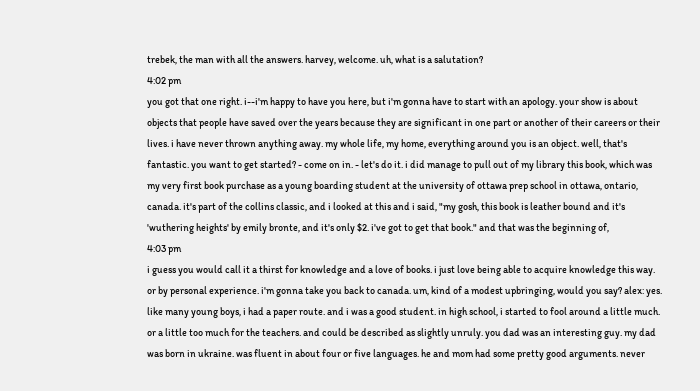trebek, the man with all the answers. harvey, welcome. uh, what is a salutation?
4:02 pm
you got that one right. i--i'm happy to have you here, but i'm gonna have to start with an apology. your show is about objects that people have saved over the years because they are significant in one part or another of their careers or their lives. i have never thrown anything away. my whole life, my home, everything around you is an object. well, that's fantastic. you want to get started? - come on in. - let's do it. i did manage to pull out of my library this book, which was my very first book purchase as a young boarding student at the university of ottawa prep school in ottawa, ontario, canada. it's part of the collins classic, and i looked at this and i said, "my gosh, this book is leather bound and it's 'wuthering heights' by emily bronte, and it's only $2. i've got to get that book." and that was the beginning of,
4:03 pm
i guess you would call it a thirst for knowledge and a love of books. i just love being able to acquire knowledge this way. or by personal experience. i'm gonna take you back to canada. um, kind of a modest upbringing, would you say? alex: yes. like many young boys, i had a paper route. and i was a good student. in high school, i started to fool around a little much. or a little too much for the teachers. and could be described as slightly unruly. you dad was an interesting guy. my dad was born in ukraine. was fluent in about four or five languages. he and mom had some pretty good arguments. never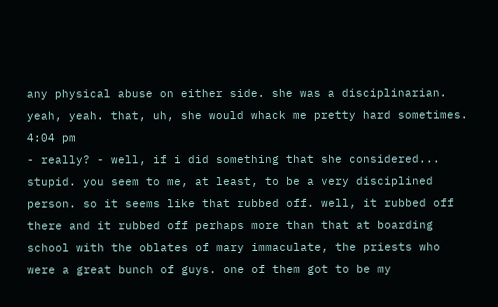any physical abuse on either side. she was a disciplinarian. yeah, yeah. that, uh, she would whack me pretty hard sometimes.
4:04 pm
- really? - well, if i did something that she considered... stupid. you seem to me, at least, to be a very disciplined person. so it seems like that rubbed off. well, it rubbed off there and it rubbed off perhaps more than that at boarding school with the oblates of mary immaculate, the priests who were a great bunch of guys. one of them got to be my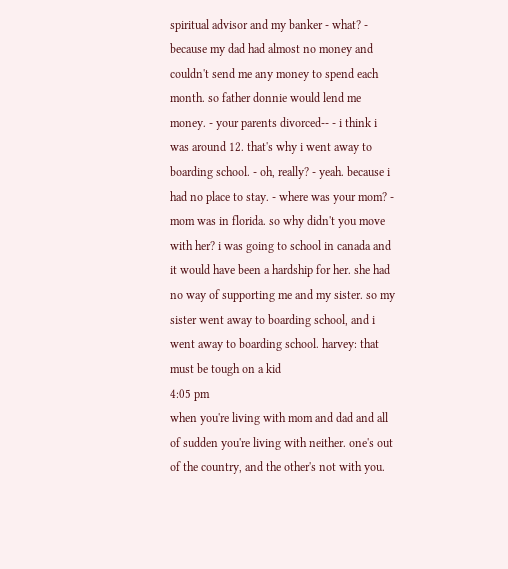spiritual advisor and my banker - what? - because my dad had almost no money and couldn't send me any money to spend each month. so father donnie would lend me money. - your parents divorced-- - i think i was around 12. that's why i went away to boarding school. - oh, really? - yeah. because i had no place to stay. - where was your mom? - mom was in florida. so why didn't you move with her? i was going to school in canada and it would have been a hardship for her. she had no way of supporting me and my sister. so my sister went away to boarding school, and i went away to boarding school. harvey: that must be tough on a kid
4:05 pm
when you're living with mom and dad and all of sudden you're living with neither. one's out of the country, and the other's not with you.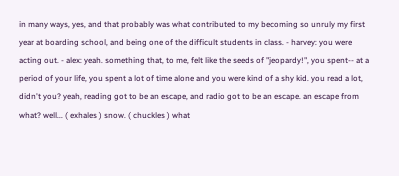in many ways, yes, and that probably was what contributed to my becoming so unruly my first year at boarding school, and being one of the difficult students in class. - harvey: you were acting out. - alex: yeah. something that, to me, felt like the seeds of "jeopardy!", you spent-- at a period of your life, you spent a lot of time alone and you were kind of a shy kid. you read a lot, didn't you? yeah, reading got to be an escape, and radio got to be an escape. an escape from what? well... ( exhales ) snow. ( chuckles ) what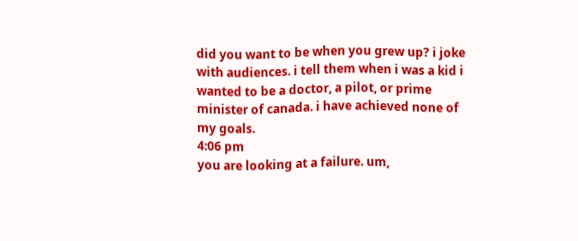did you want to be when you grew up? i joke with audiences. i tell them when i was a kid i wanted to be a doctor, a pilot, or prime minister of canada. i have achieved none of my goals.
4:06 pm
you are looking at a failure. um,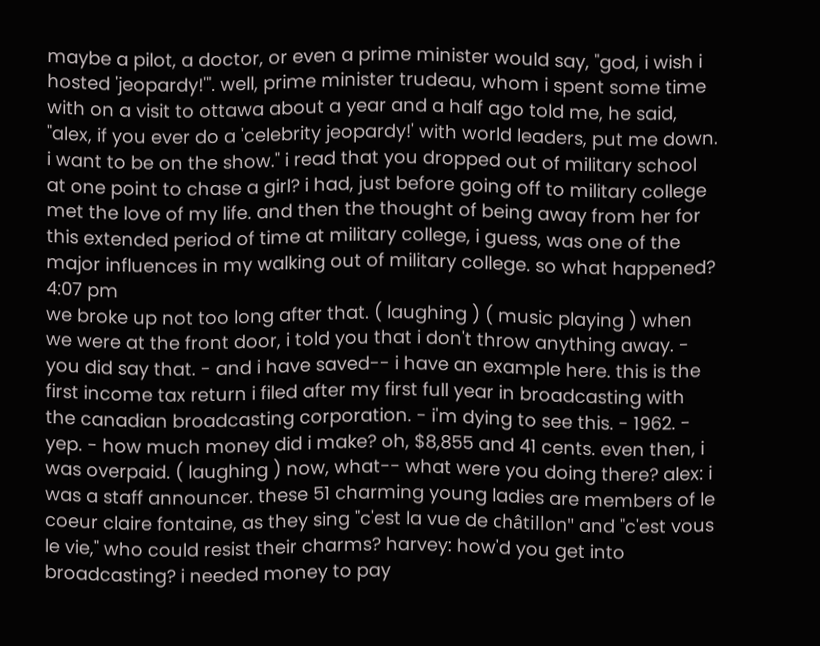maybe a pilot, a doctor, or even a prime minister would say, "god, i wish i hosted 'jeopardy!'". well, prime minister trudeau, whom i spent some time with on a visit to ottawa about a year and a half ago told me, he said, "alex, if you ever do a 'celebrity jeopardy!' with world leaders, put me down. i want to be on the show." i read that you dropped out of military school at one point to chase a girl? i had, just before going off to military college met the love of my life. and then the thought of being away from her for this extended period of time at military college, i guess, was one of the major influences in my walking out of military college. so what happened?
4:07 pm
we broke up not too long after that. ( laughing ) ( music playing ) when we were at the front door, i told you that i don't throw anything away. - you did say that. - and i have saved-- i have an example here. this is the first income tax return i filed after my first full year in broadcasting with the canadian broadcasting corporation. - i'm dying to see this. - 1962. - yep. - how much money did i make? oh, $8,855 and 41 cents. even then, i was overpaid. ( laughing ) now, what-- what were you doing there? alex: i was a staff announcer. these 51 charming young ladies are members of le coeur claire fontaine, as they sing "c'est la vue de châtillon" and "c'est vous le vie," who could resist their charms? harvey: how'd you get into broadcasting? i needed money to pay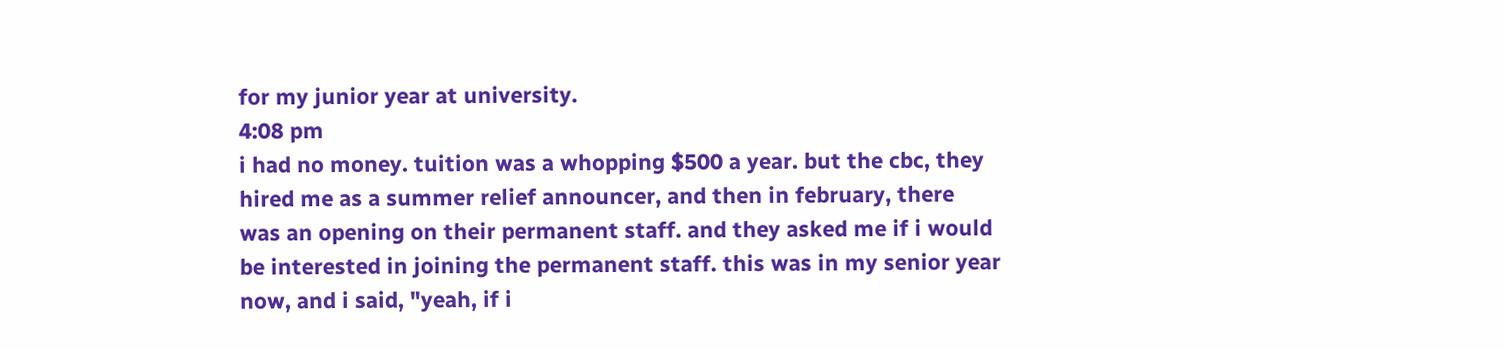for my junior year at university.
4:08 pm
i had no money. tuition was a whopping $500 a year. but the cbc, they hired me as a summer relief announcer, and then in february, there was an opening on their permanent staff. and they asked me if i would be interested in joining the permanent staff. this was in my senior year now, and i said, "yeah, if i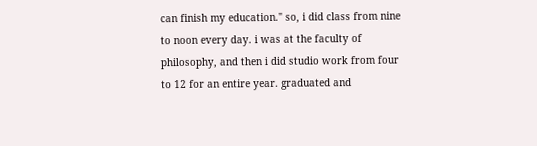can finish my education." so, i did class from nine to noon every day. i was at the faculty of philosophy, and then i did studio work from four to 12 for an entire year. graduated and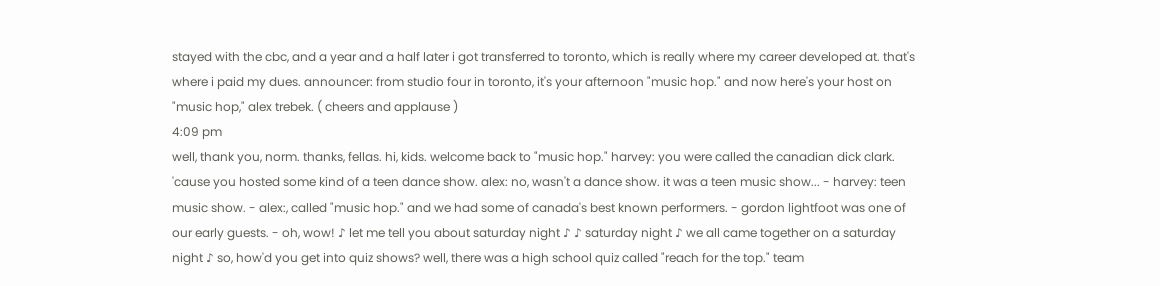stayed with the cbc, and a year and a half later i got transferred to toronto, which is really where my career developed at. that's where i paid my dues. announcer: from studio four in toronto, it's your afternoon "music hop." and now here's your host on "music hop," alex trebek. ( cheers and applause )
4:09 pm
well, thank you, norm. thanks, fellas. hi, kids. welcome back to "music hop." harvey: you were called the canadian dick clark. 'cause you hosted some kind of a teen dance show. alex: no, wasn't a dance show. it was a teen music show... - harvey: teen music show. - alex:, called "music hop." and we had some of canada's best known performers. - gordon lightfoot was one of our early guests. - oh, wow! ♪ let me tell you about saturday night ♪ ♪ saturday night ♪ we all came together on a saturday night ♪ so, how'd you get into quiz shows? well, there was a high school quiz called "reach for the top." team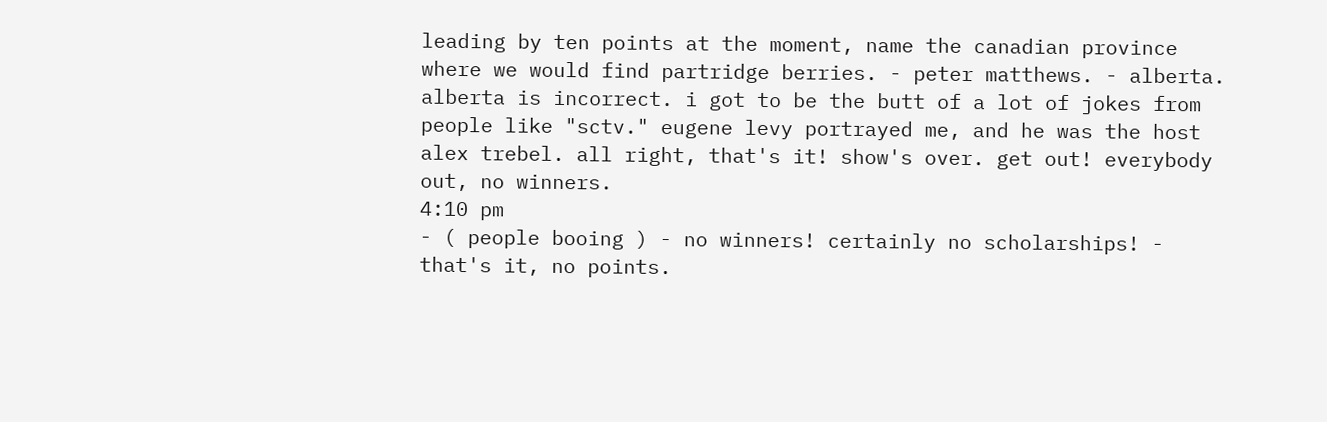leading by ten points at the moment, name the canadian province where we would find partridge berries. - peter matthews. - alberta. alberta is incorrect. i got to be the butt of a lot of jokes from people like "sctv." eugene levy portrayed me, and he was the host alex trebel. all right, that's it! show's over. get out! everybody out, no winners.
4:10 pm
- ( people booing ) - no winners! certainly no scholarships! - that's it, no points.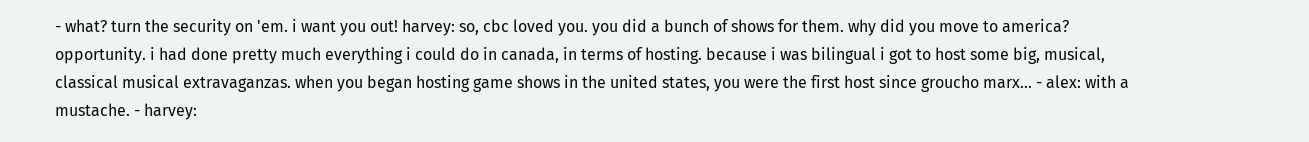- what? turn the security on 'em. i want you out! harvey: so, cbc loved you. you did a bunch of shows for them. why did you move to america? opportunity. i had done pretty much everything i could do in canada, in terms of hosting. because i was bilingual i got to host some big, musical, classical musical extravaganzas. when you began hosting game shows in the united states, you were the first host since groucho marx... - alex: with a mustache. - harvey: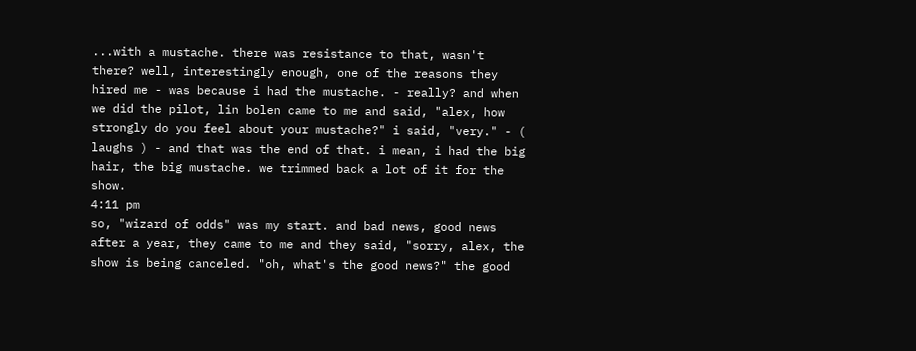...with a mustache. there was resistance to that, wasn't there? well, interestingly enough, one of the reasons they hired me - was because i had the mustache. - really? and when we did the pilot, lin bolen came to me and said, "alex, how strongly do you feel about your mustache?" i said, "very." - ( laughs ) - and that was the end of that. i mean, i had the big hair, the big mustache. we trimmed back a lot of it for the show.
4:11 pm
so, "wizard of odds" was my start. and bad news, good news after a year, they came to me and they said, "sorry, alex, the show is being canceled. "oh, what's the good news?" the good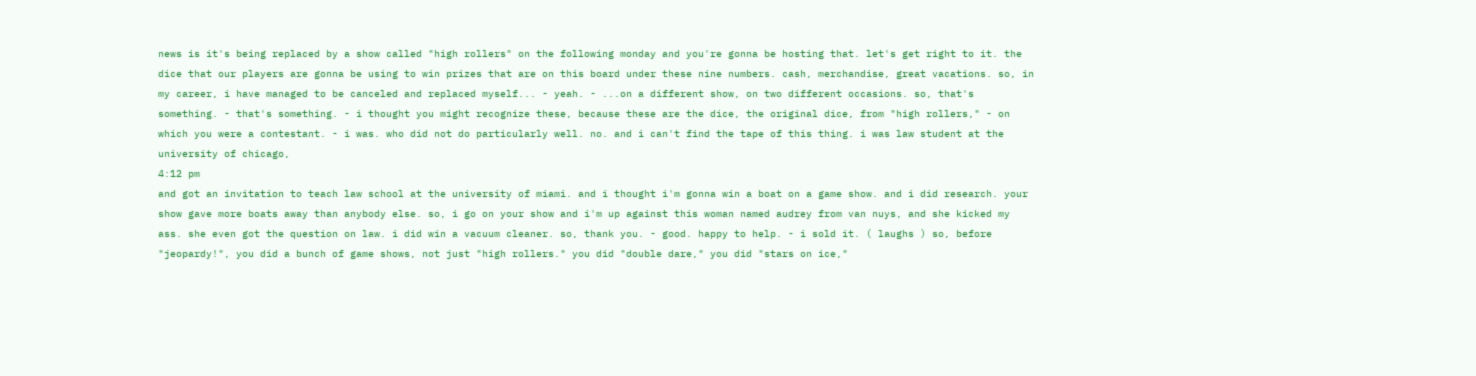news is it's being replaced by a show called "high rollers" on the following monday and you're gonna be hosting that. let's get right to it. the dice that our players are gonna be using to win prizes that are on this board under these nine numbers. cash, merchandise, great vacations. so, in my career, i have managed to be canceled and replaced myself... - yeah. - ...on a different show, on two different occasions. so, that's something. - that's something. - i thought you might recognize these, because these are the dice, the original dice, from "high rollers," - on which you were a contestant. - i was. who did not do particularly well. no. and i can't find the tape of this thing. i was law student at the university of chicago,
4:12 pm
and got an invitation to teach law school at the university of miami. and i thought i'm gonna win a boat on a game show. and i did research. your show gave more boats away than anybody else. so, i go on your show and i'm up against this woman named audrey from van nuys, and she kicked my ass. she even got the question on law. i did win a vacuum cleaner. so, thank you. - good. happy to help. - i sold it. ( laughs ) so, before "jeopardy!", you did a bunch of game shows, not just "high rollers." you did "double dare," you did "stars on ice,"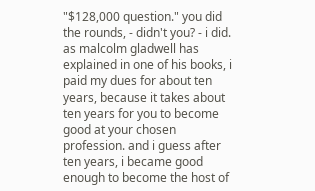"$128,000 question." you did the rounds, - didn't you? - i did. as malcolm gladwell has explained in one of his books, i paid my dues for about ten years, because it takes about ten years for you to become good at your chosen profession. and i guess after ten years, i became good enough to become the host of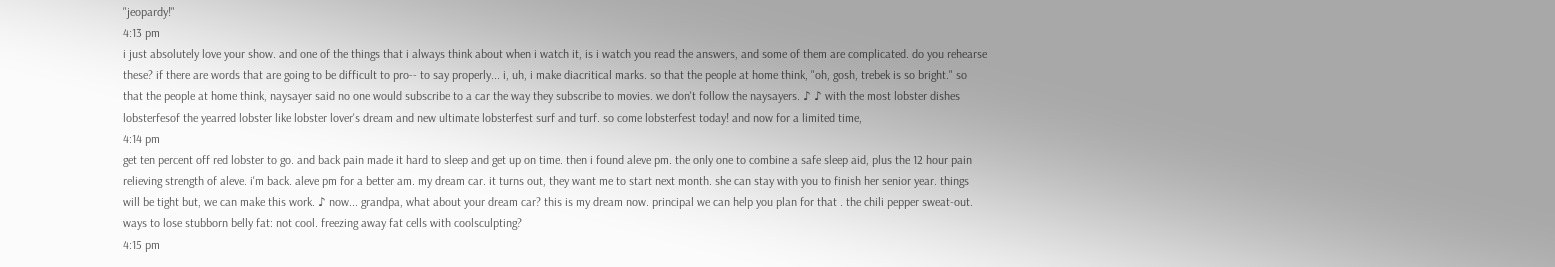"jeopardy!"
4:13 pm
i just absolutely love your show. and one of the things that i always think about when i watch it, is i watch you read the answers, and some of them are complicated. do you rehearse these? if there are words that are going to be difficult to pro-- to say properly... i, uh, i make diacritical marks. so that the people at home think, "oh, gosh, trebek is so bright." so that the people at home think, naysayer said no one would subscribe to a car the way they subscribe to movies. we don't follow the naysayers. ♪ ♪ with the most lobster dishes lobsterfesof the yearred lobster like lobster lover's dream and new ultimate lobsterfest surf and turf. so come lobsterfest today! and now for a limited time,
4:14 pm
get ten percent off red lobster to go. and back pain made it hard to sleep and get up on time. then i found aleve pm. the only one to combine a safe sleep aid, plus the 12 hour pain relieving strength of aleve. i'm back. aleve pm for a better am. my dream car. it turns out, they want me to start next month. she can stay with you to finish her senior year. things will be tight but, we can make this work. ♪ now... grandpa, what about your dream car? this is my dream now. principal we can help you plan for that . the chili pepper sweat-out. ways to lose stubborn belly fat: not cool. freezing away fat cells with coolsculpting?
4:15 pm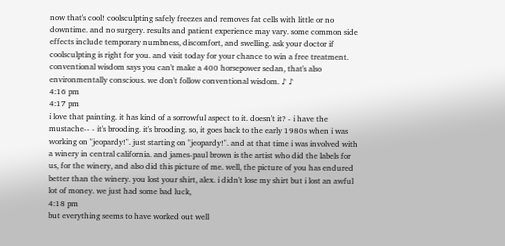now that's cool! coolsculpting safely freezes and removes fat cells with little or no downtime. and no surgery. results and patient experience may vary. some common side effects include temporary numbness, discomfort, and swelling. ask your doctor if coolsculpting is right for you. and visit today for your chance to win a free treatment. conventional wisdom says you can't make a 400 horsepower sedan, that's also environmentally conscious. we don't follow conventional wisdom. ♪ ♪
4:16 pm
4:17 pm
i love that painting. it has kind of a sorrowful aspect to it. doesn't it? - i have the mustache-- - it's brooding. it's brooding. so, it goes back to the early 1980s when i was working on "jeopardy!". just starting on "jeopardy!". and at that time i was involved with a winery in central california. and james-paul brown is the artist who did the labels for us, for the winery, and also did this picture of me. well, the picture of you has endured better than the winery. you lost your shirt, alex. i didn't lose my shirt but i lost an awful lot of money. we just had some bad luck,
4:18 pm
but everything seems to have worked out well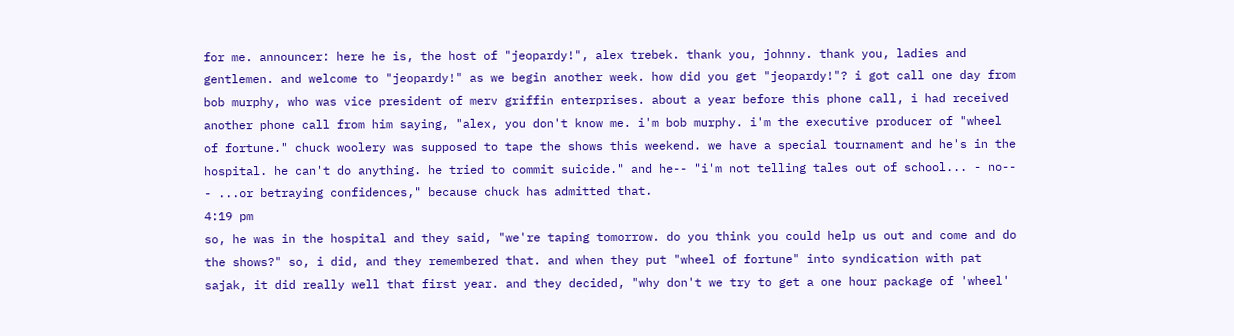for me. announcer: here he is, the host of "jeopardy!", alex trebek. thank you, johnny. thank you, ladies and gentlemen. and welcome to "jeopardy!" as we begin another week. how did you get "jeopardy!"? i got call one day from bob murphy, who was vice president of merv griffin enterprises. about a year before this phone call, i had received another phone call from him saying, "alex, you don't know me. i'm bob murphy. i'm the executive producer of "wheel of fortune." chuck woolery was supposed to tape the shows this weekend. we have a special tournament and he's in the hospital. he can't do anything. he tried to commit suicide." and he-- "i'm not telling tales out of school... - no-- - ...or betraying confidences," because chuck has admitted that.
4:19 pm
so, he was in the hospital and they said, "we're taping tomorrow. do you think you could help us out and come and do the shows?" so, i did, and they remembered that. and when they put "wheel of fortune" into syndication with pat sajak, it did really well that first year. and they decided, "why don't we try to get a one hour package of 'wheel'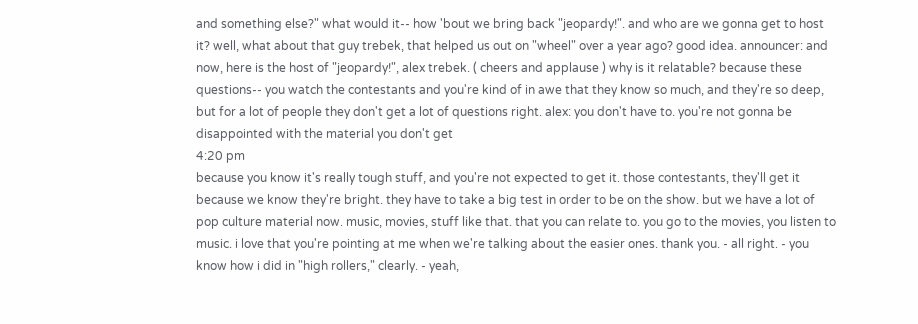and something else?" what would it-- how 'bout we bring back "jeopardy!". and who are we gonna get to host it? well, what about that guy trebek, that helped us out on "wheel" over a year ago? good idea. announcer: and now, here is the host of "jeopardy!", alex trebek. ( cheers and applause ) why is it relatable? because these questions-- you watch the contestants and you're kind of in awe that they know so much, and they're so deep, but for a lot of people they don't get a lot of questions right. alex: you don't have to. you're not gonna be disappointed with the material you don't get
4:20 pm
because you know it's really tough stuff, and you're not expected to get it. those contestants, they'll get it because we know they're bright. they have to take a big test in order to be on the show. but we have a lot of pop culture material now. music, movies, stuff like that. that you can relate to. you go to the movies, you listen to music. i love that you're pointing at me when we're talking about the easier ones. thank you. - all right. - you know how i did in "high rollers," clearly. - yeah,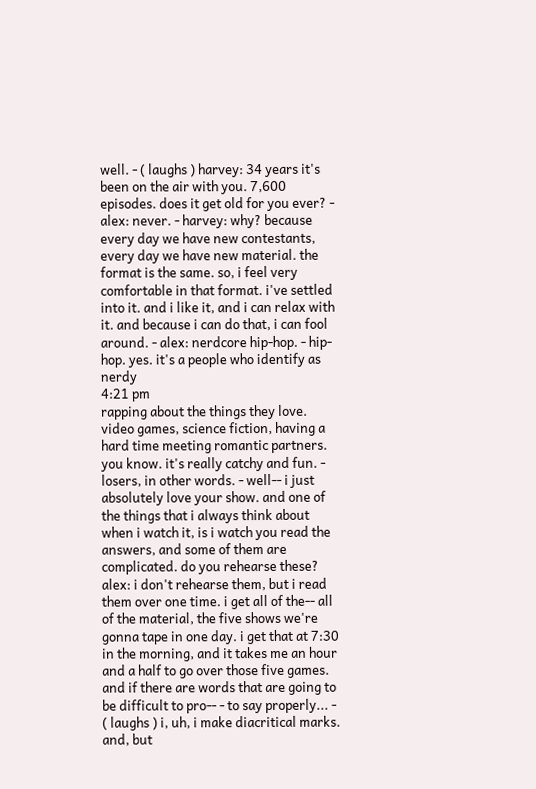well. - ( laughs ) harvey: 34 years it's been on the air with you. 7,600 episodes. does it get old for you ever? - alex: never. - harvey: why? because every day we have new contestants, every day we have new material. the format is the same. so, i feel very comfortable in that format. i've settled into it. and i like it, and i can relax with it. and because i can do that, i can fool around. - alex: nerdcore hip-hop. - hip-hop. yes. it's a people who identify as nerdy
4:21 pm
rapping about the things they love. video games, science fiction, having a hard time meeting romantic partners. you know. it's really catchy and fun. - losers, in other words. - well-- i just absolutely love your show. and one of the things that i always think about when i watch it, is i watch you read the answers, and some of them are complicated. do you rehearse these? alex: i don't rehearse them, but i read them over one time. i get all of the-- all of the material, the five shows we're gonna tape in one day. i get that at 7:30 in the morning, and it takes me an hour and a half to go over those five games. and if there are words that are going to be difficult to pro-- - to say properly... - ( laughs ) i, uh, i make diacritical marks. and, but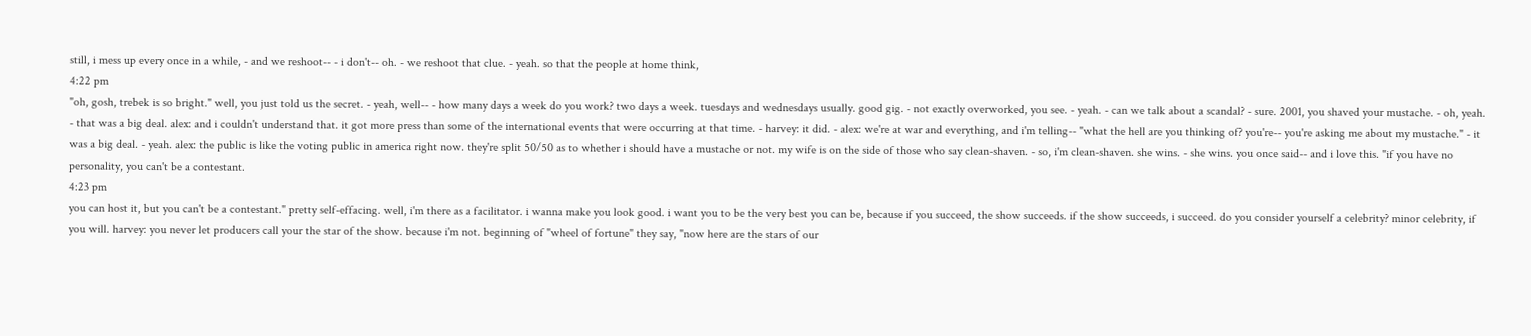still, i mess up every once in a while, - and we reshoot-- - i don't-- oh. - we reshoot that clue. - yeah. so that the people at home think,
4:22 pm
"oh, gosh, trebek is so bright." well, you just told us the secret. - yeah, well-- - how many days a week do you work? two days a week. tuesdays and wednesdays usually. good gig. - not exactly overworked, you see. - yeah. - can we talk about a scandal? - sure. 2001, you shaved your mustache. - oh, yeah. - that was a big deal. alex: and i couldn't understand that. it got more press than some of the international events that were occurring at that time. - harvey: it did. - alex: we're at war and everything, and i'm telling-- "what the hell are you thinking of? you're-- you're asking me about my mustache." - it was a big deal. - yeah. alex: the public is like the voting public in america right now. they're split 50/50 as to whether i should have a mustache or not. my wife is on the side of those who say clean-shaven. - so, i'm clean-shaven. she wins. - she wins. you once said-- and i love this. "if you have no personality, you can't be a contestant.
4:23 pm
you can host it, but you can't be a contestant." pretty self-effacing. well, i'm there as a facilitator. i wanna make you look good. i want you to be the very best you can be, because if you succeed, the show succeeds. if the show succeeds, i succeed. do you consider yourself a celebrity? minor celebrity, if you will. harvey: you never let producers call your the star of the show. because i'm not. beginning of "wheel of fortune" they say, "now here are the stars of our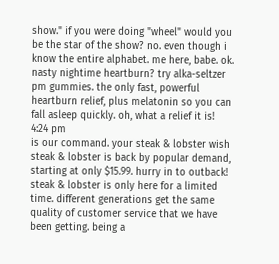show." if you were doing "wheel" would you be the star of the show? no. even though i know the entire alphabet. me here, babe. ok. nasty nightime heartburn? try alka-seltzer pm gummies. the only fast, powerful heartburn relief, plus melatonin so you can fall asleep quickly. oh, what a relief it is!
4:24 pm
is our command. your steak & lobster wish steak & lobster is back by popular demand, starting at only $15.99. hurry in to outback! steak & lobster is only here for a limited time. different generations get the same quality of customer service that we have been getting. being a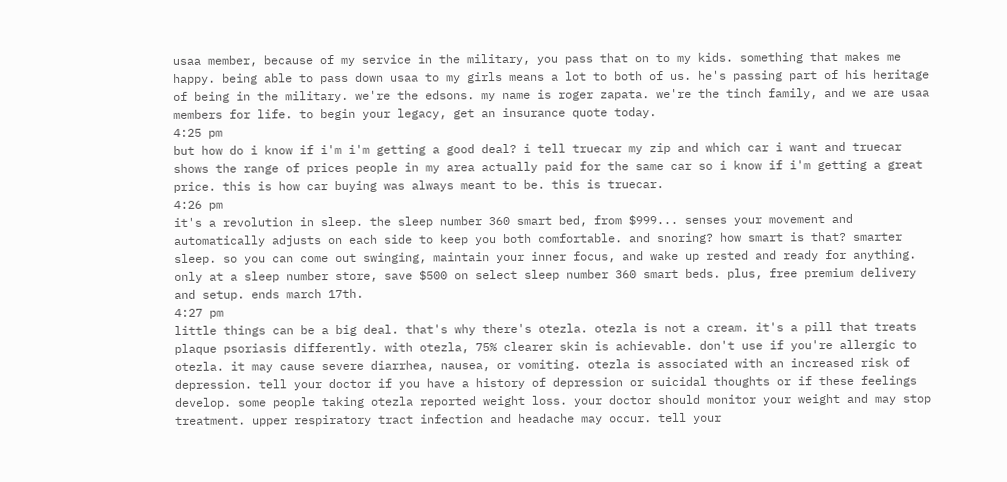usaa member, because of my service in the military, you pass that on to my kids. something that makes me happy. being able to pass down usaa to my girls means a lot to both of us. he's passing part of his heritage of being in the military. we're the edsons. my name is roger zapata. we're the tinch family, and we are usaa members for life. to begin your legacy, get an insurance quote today.
4:25 pm
but how do i know if i'm i'm getting a good deal? i tell truecar my zip and which car i want and truecar shows the range of prices people in my area actually paid for the same car so i know if i'm getting a great price. this is how car buying was always meant to be. this is truecar.
4:26 pm
it's a revolution in sleep. the sleep number 360 smart bed, from $999... senses your movement and automatically adjusts on each side to keep you both comfortable. and snoring? how smart is that? smarter sleep. so you can come out swinging, maintain your inner focus, and wake up rested and ready for anything. only at a sleep number store, save $500 on select sleep number 360 smart beds. plus, free premium delivery and setup. ends march 17th.
4:27 pm
little things can be a big deal. that's why there's otezla. otezla is not a cream. it's a pill that treats plaque psoriasis differently. with otezla, 75% clearer skin is achievable. don't use if you're allergic to otezla. it may cause severe diarrhea, nausea, or vomiting. otezla is associated with an increased risk of depression. tell your doctor if you have a history of depression or suicidal thoughts or if these feelings develop. some people taking otezla reported weight loss. your doctor should monitor your weight and may stop treatment. upper respiratory tract infection and headache may occur. tell your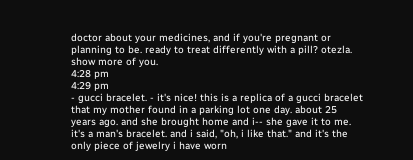doctor about your medicines, and if you're pregnant or planning to be. ready to treat differently with a pill? otezla. show more of you.
4:28 pm
4:29 pm
- gucci bracelet. - it's nice! this is a replica of a gucci bracelet that my mother found in a parking lot one day. about 25 years ago. and she brought home and i-- she gave it to me. it's a man's bracelet. and i said, "oh, i like that." and it's the only piece of jewelry i have worn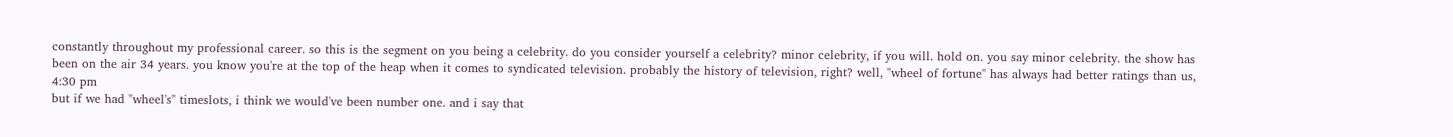constantly throughout my professional career. so this is the segment on you being a celebrity. do you consider yourself a celebrity? minor celebrity, if you will. hold on. you say minor celebrity. the show has been on the air 34 years. you know you're at the top of the heap when it comes to syndicated television. probably the history of television, right? well, "wheel of fortune" has always had better ratings than us,
4:30 pm
but if we had "wheel's" timeslots, i think we would've been number one. and i say that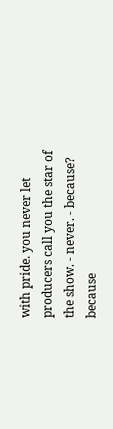with pride. you never let producers call you the star of the show. - never. - because? because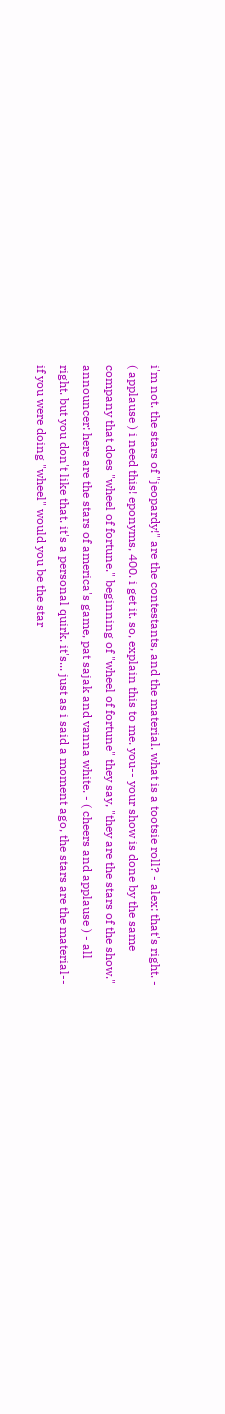i'm not. the stars of "jeopardy!" are the contestants, and the material. what is a tootsie roll? - alex: that's right. - ( applause ) i need this! eponyms, 400. i get it. so, explain this to me. you-- your show is done by the same company that does "wheel of fortune." beginning of "wheel of fortune" they say, "they are the stars of the show." announcer: here are the stars of america's game, pat sajak and vanna white. - ( cheers and applause ) - all right. but you don't like that. it's a personal quirk. it's... just as i said a moment ago, the stars are the material-- if you were doing "wheel" would you be the star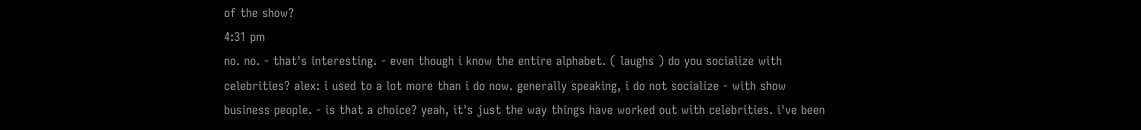of the show?
4:31 pm
no. no. - that's interesting. - even though i know the entire alphabet. ( laughs ) do you socialize with celebrities? alex: i used to a lot more than i do now. generally speaking, i do not socialize - with show business people. - is that a choice? yeah, it's just the way things have worked out with celebrities. i've been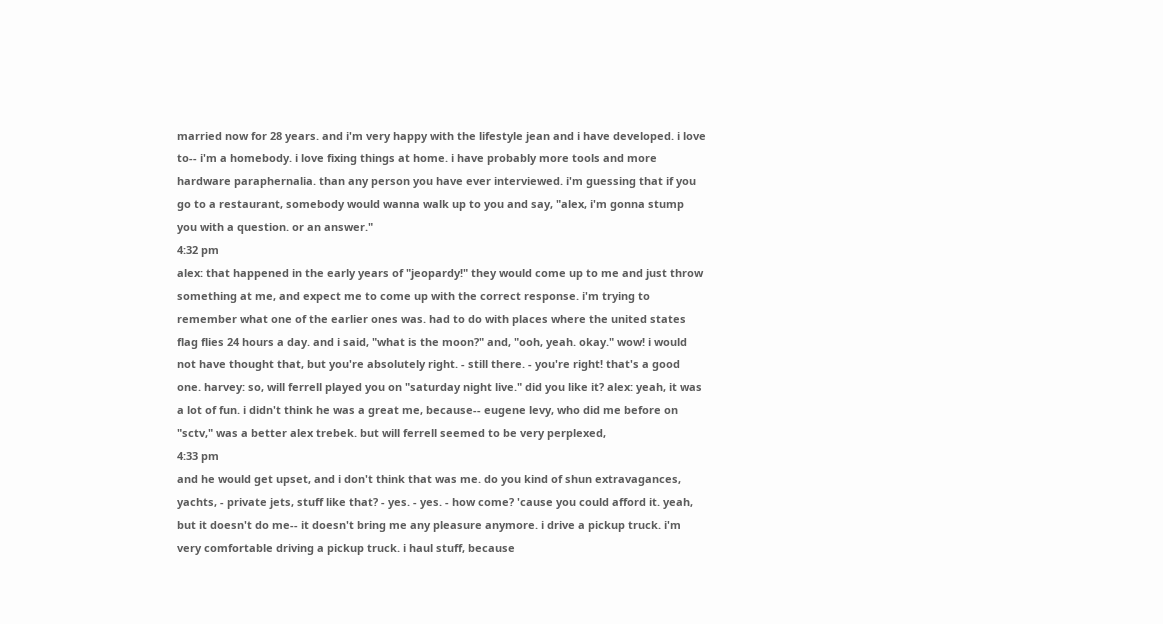married now for 28 years. and i'm very happy with the lifestyle jean and i have developed. i love to-- i'm a homebody. i love fixing things at home. i have probably more tools and more hardware paraphernalia. than any person you have ever interviewed. i'm guessing that if you go to a restaurant, somebody would wanna walk up to you and say, "alex, i'm gonna stump you with a question. or an answer."
4:32 pm
alex: that happened in the early years of "jeopardy!" they would come up to me and just throw something at me, and expect me to come up with the correct response. i'm trying to remember what one of the earlier ones was. had to do with places where the united states flag flies 24 hours a day. and i said, "what is the moon?" and, "ooh, yeah. okay." wow! i would not have thought that, but you're absolutely right. - still there. - you're right! that's a good one. harvey: so, will ferrell played you on "saturday night live." did you like it? alex: yeah, it was a lot of fun. i didn't think he was a great me, because-- eugene levy, who did me before on "sctv," was a better alex trebek. but will ferrell seemed to be very perplexed,
4:33 pm
and he would get upset, and i don't think that was me. do you kind of shun extravagances, yachts, - private jets, stuff like that? - yes. - yes. - how come? 'cause you could afford it. yeah, but it doesn't do me-- it doesn't bring me any pleasure anymore. i drive a pickup truck. i'm very comfortable driving a pickup truck. i haul stuff, because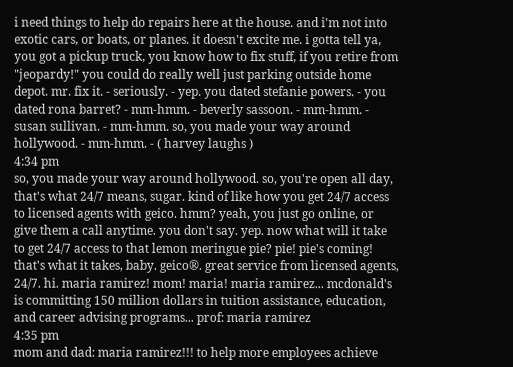i need things to help do repairs here at the house. and i'm not into exotic cars, or boats, or planes. it doesn't excite me. i gotta tell ya, you got a pickup truck, you know how to fix stuff, if you retire from "jeopardy!" you could do really well just parking outside home depot. mr. fix it. - seriously. - yep. you dated stefanie powers. - you dated rona barret? - mm-hmm. - beverly sassoon. - mm-hmm. - susan sullivan. - mm-hmm. so, you made your way around hollywood. - mm-hmm. - ( harvey laughs )
4:34 pm
so, you made your way around hollywood. so, you're open all day, that's what 24/7 means, sugar. kind of like how you get 24/7 access to licensed agents with geico. hmm? yeah, you just go online, or give them a call anytime. you don't say. yep. now what will it take to get 24/7 access to that lemon meringue pie? pie! pie's coming! that's what it takes, baby. geico®. great service from licensed agents, 24/7. hi. maria ramirez! mom! maria! maria ramirez... mcdonald's is committing 150 million dollars in tuition assistance, education, and career advising programs... prof: maria ramirez
4:35 pm
mom and dad: maria ramirez!!! to help more employees achieve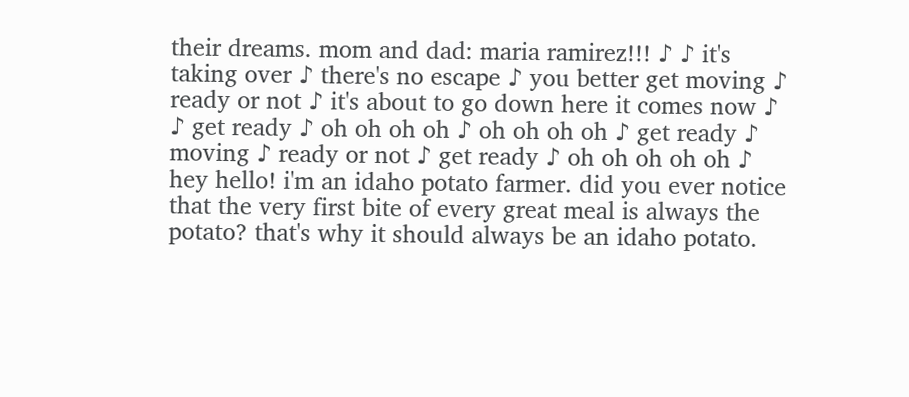their dreams. mom and dad: maria ramirez!!! ♪ ♪ it's taking over ♪ there's no escape ♪ you better get moving ♪ ready or not ♪ it's about to go down here it comes now ♪ ♪ get ready ♪ oh oh oh oh ♪ oh oh oh oh ♪ get ready ♪ moving ♪ ready or not ♪ get ready ♪ oh oh oh oh oh ♪ hey hello! i'm an idaho potato farmer. did you ever notice that the very first bite of every great meal is always the potato? that's why it should always be an idaho potato.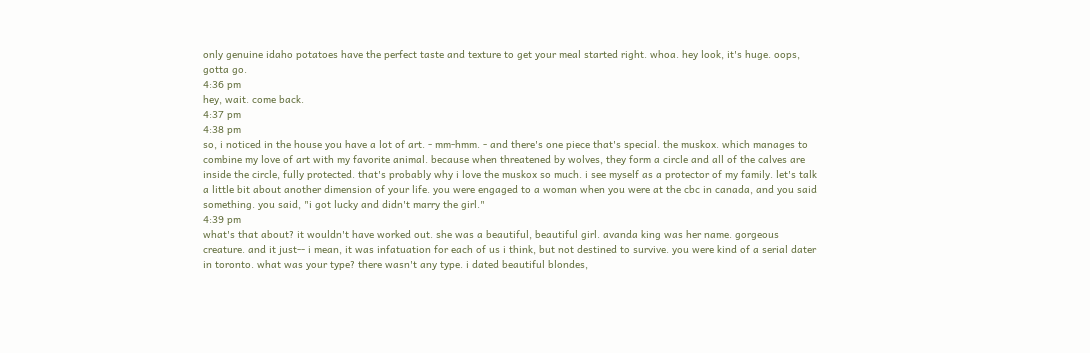only genuine idaho potatoes have the perfect taste and texture to get your meal started right. whoa. hey look, it's huge. oops, gotta go.
4:36 pm
hey, wait. come back.
4:37 pm
4:38 pm
so, i noticed in the house you have a lot of art. - mm-hmm. - and there's one piece that's special. the muskox. which manages to combine my love of art with my favorite animal. because when threatened by wolves, they form a circle and all of the calves are inside the circle, fully protected. that's probably why i love the muskox so much. i see myself as a protector of my family. let's talk a little bit about another dimension of your life. you were engaged to a woman when you were at the cbc in canada, and you said something. you said, "i got lucky and didn't marry the girl."
4:39 pm
what's that about? it wouldn't have worked out. she was a beautiful, beautiful girl. avanda king was her name. gorgeous creature. and it just-- i mean, it was infatuation for each of us i think, but not destined to survive. you were kind of a serial dater in toronto. what was your type? there wasn't any type. i dated beautiful blondes,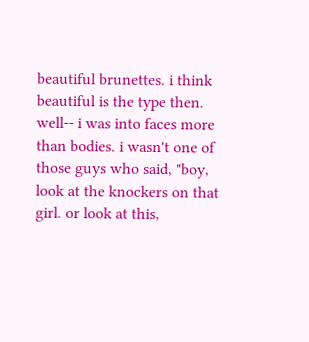beautiful brunettes. i think beautiful is the type then. well-- i was into faces more than bodies. i wasn't one of those guys who said, "boy, look at the knockers on that girl. or look at this,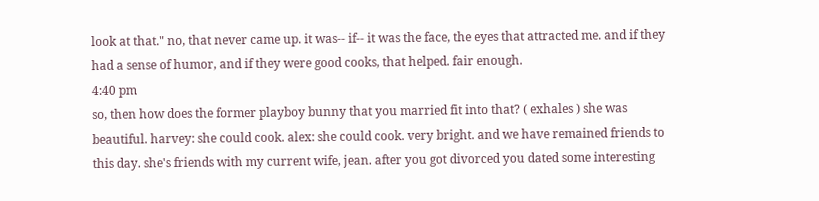look at that." no, that never came up. it was-- if-- it was the face, the eyes that attracted me. and if they had a sense of humor, and if they were good cooks, that helped. fair enough.
4:40 pm
so, then how does the former playboy bunny that you married fit into that? ( exhales ) she was beautiful. harvey: she could cook. alex: she could cook. very bright. and we have remained friends to this day. she's friends with my current wife, jean. after you got divorced you dated some interesting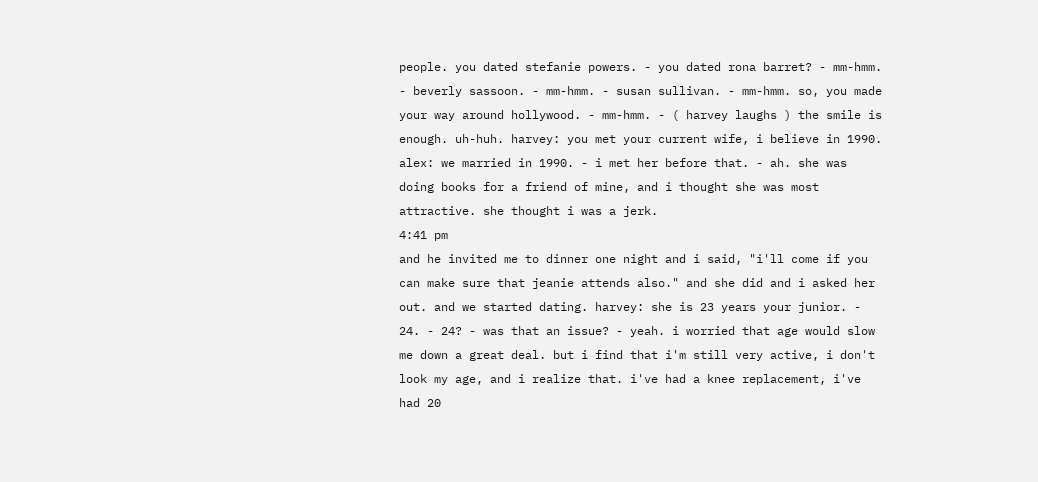people. you dated stefanie powers. - you dated rona barret? - mm-hmm. - beverly sassoon. - mm-hmm. - susan sullivan. - mm-hmm. so, you made your way around hollywood. - mm-hmm. - ( harvey laughs ) the smile is enough. uh-huh. harvey: you met your current wife, i believe in 1990. alex: we married in 1990. - i met her before that. - ah. she was doing books for a friend of mine, and i thought she was most attractive. she thought i was a jerk.
4:41 pm
and he invited me to dinner one night and i said, "i'll come if you can make sure that jeanie attends also." and she did and i asked her out. and we started dating. harvey: she is 23 years your junior. - 24. - 24? - was that an issue? - yeah. i worried that age would slow me down a great deal. but i find that i'm still very active, i don't look my age, and i realize that. i've had a knee replacement, i've had 20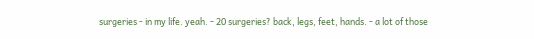surgeries - in my life. yeah. - 20 surgeries? back, legs, feet, hands. - a lot of those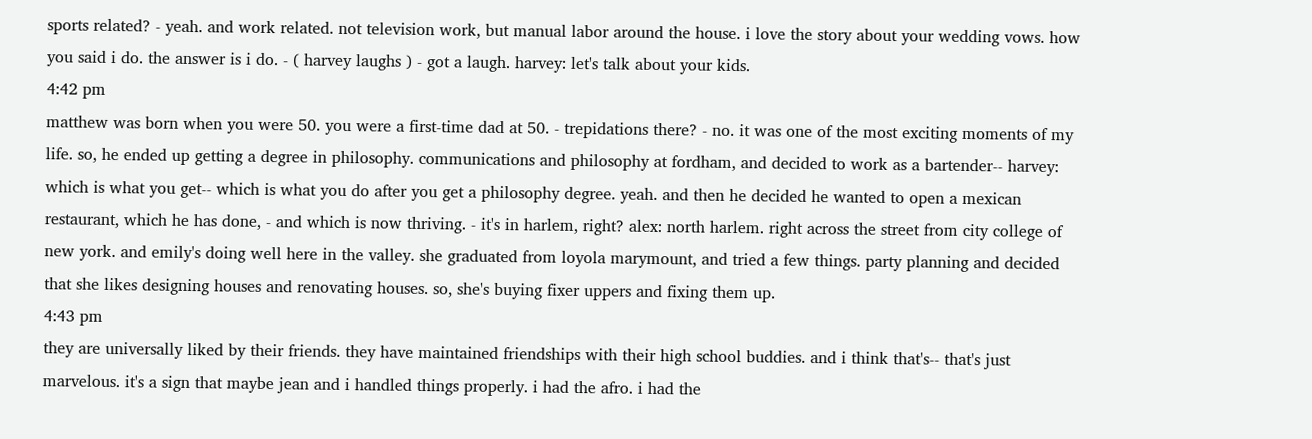sports related? - yeah. and work related. not television work, but manual labor around the house. i love the story about your wedding vows. how you said i do. the answer is i do. - ( harvey laughs ) - got a laugh. harvey: let's talk about your kids.
4:42 pm
matthew was born when you were 50. you were a first-time dad at 50. - trepidations there? - no. it was one of the most exciting moments of my life. so, he ended up getting a degree in philosophy. communications and philosophy at fordham, and decided to work as a bartender-- harvey: which is what you get-- which is what you do after you get a philosophy degree. yeah. and then he decided he wanted to open a mexican restaurant, which he has done, - and which is now thriving. - it's in harlem, right? alex: north harlem. right across the street from city college of new york. and emily's doing well here in the valley. she graduated from loyola marymount, and tried a few things. party planning and decided that she likes designing houses and renovating houses. so, she's buying fixer uppers and fixing them up.
4:43 pm
they are universally liked by their friends. they have maintained friendships with their high school buddies. and i think that's-- that's just marvelous. it's a sign that maybe jean and i handled things properly. i had the afro. i had the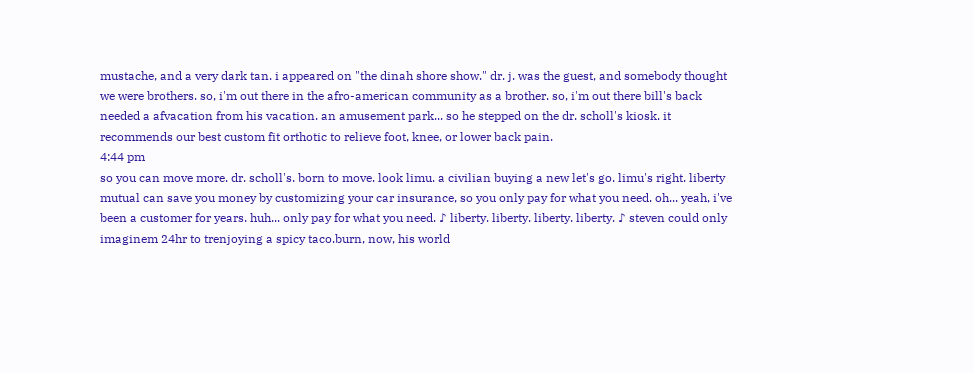mustache, and a very dark tan. i appeared on "the dinah shore show." dr. j. was the guest, and somebody thought we were brothers. so, i'm out there in the afro-american community as a brother. so, i'm out there bill's back needed a afvacation from his vacation. an amusement park... so he stepped on the dr. scholl's kiosk. it recommends our best custom fit orthotic to relieve foot, knee, or lower back pain.
4:44 pm
so you can move more. dr. scholl's. born to move. look limu. a civilian buying a new let's go. limu's right. liberty mutual can save you money by customizing your car insurance, so you only pay for what you need. oh... yeah, i've been a customer for years. huh... only pay for what you need. ♪ liberty. liberty. liberty. liberty. ♪ steven could only imaginem 24hr to trenjoying a spicy taco.burn, now, his world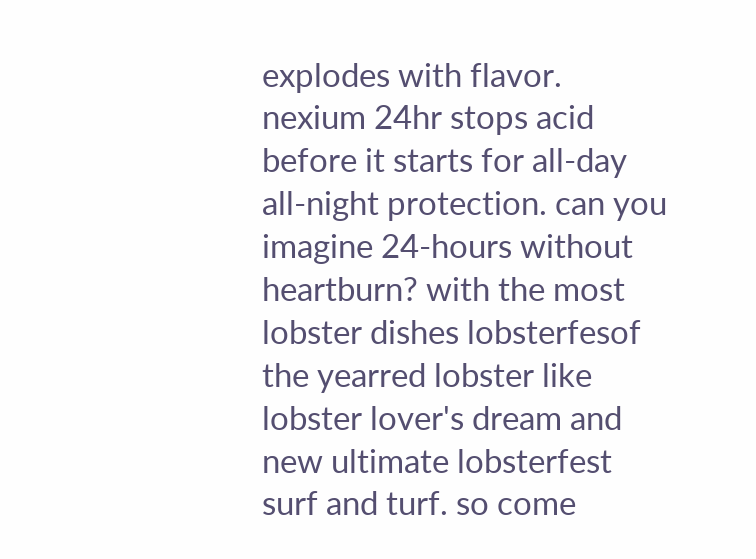explodes with flavor. nexium 24hr stops acid before it starts for all-day all-night protection. can you imagine 24-hours without heartburn? with the most lobster dishes lobsterfesof the yearred lobster like lobster lover's dream and new ultimate lobsterfest surf and turf. so come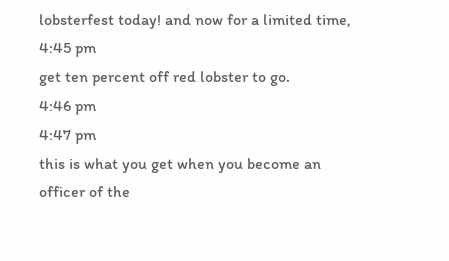lobsterfest today! and now for a limited time,
4:45 pm
get ten percent off red lobster to go.
4:46 pm
4:47 pm
this is what you get when you become an officer of the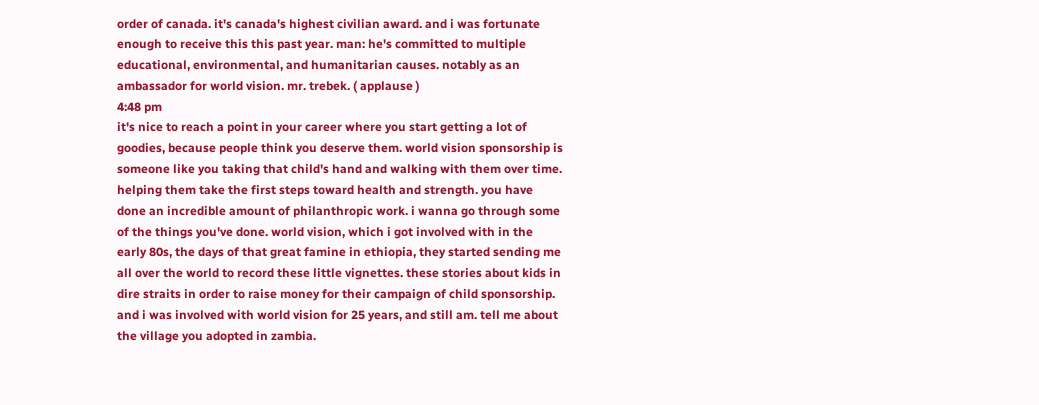order of canada. it's canada's highest civilian award. and i was fortunate enough to receive this this past year. man: he's committed to multiple educational, environmental, and humanitarian causes. notably as an ambassador for world vision. mr. trebek. ( applause )
4:48 pm
it's nice to reach a point in your career where you start getting a lot of goodies, because people think you deserve them. world vision sponsorship is someone like you taking that child's hand and walking with them over time. helping them take the first steps toward health and strength. you have done an incredible amount of philanthropic work. i wanna go through some of the things you've done. world vision, which i got involved with in the early 80s, the days of that great famine in ethiopia, they started sending me all over the world to record these little vignettes. these stories about kids in dire straits in order to raise money for their campaign of child sponsorship. and i was involved with world vision for 25 years, and still am. tell me about the village you adopted in zambia.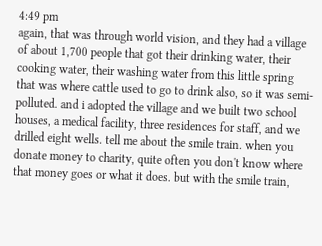4:49 pm
again, that was through world vision, and they had a village of about 1,700 people that got their drinking water, their cooking water, their washing water from this little spring that was where cattle used to go to drink also, so it was semi-polluted. and i adopted the village and we built two school houses, a medical facility, three residences for staff, and we drilled eight wells. tell me about the smile train. when you donate money to charity, quite often you don't know where that money goes or what it does. but with the smile train,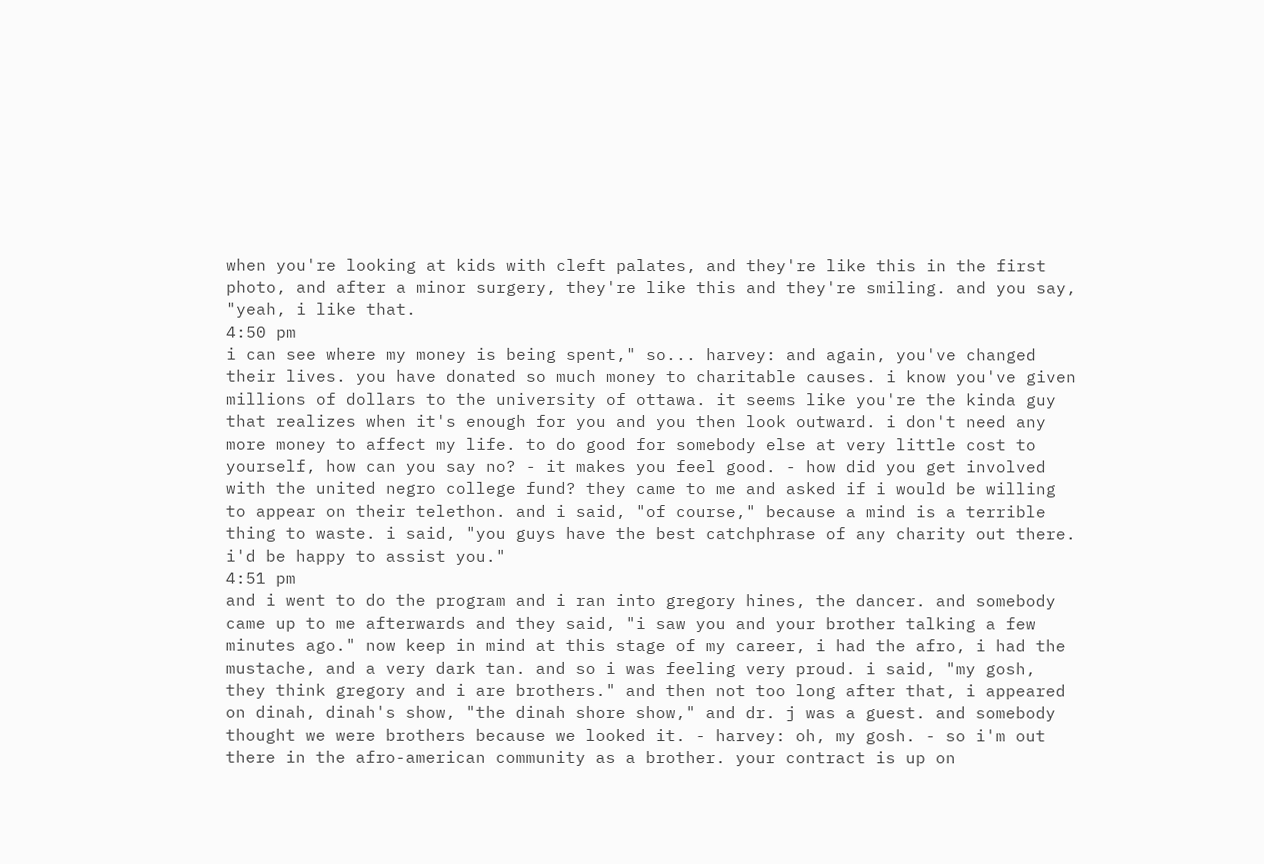when you're looking at kids with cleft palates, and they're like this in the first photo, and after a minor surgery, they're like this and they're smiling. and you say, "yeah, i like that.
4:50 pm
i can see where my money is being spent," so... harvey: and again, you've changed their lives. you have donated so much money to charitable causes. i know you've given millions of dollars to the university of ottawa. it seems like you're the kinda guy that realizes when it's enough for you and you then look outward. i don't need any more money to affect my life. to do good for somebody else at very little cost to yourself, how can you say no? - it makes you feel good. - how did you get involved with the united negro college fund? they came to me and asked if i would be willing to appear on their telethon. and i said, "of course," because a mind is a terrible thing to waste. i said, "you guys have the best catchphrase of any charity out there. i'd be happy to assist you."
4:51 pm
and i went to do the program and i ran into gregory hines, the dancer. and somebody came up to me afterwards and they said, "i saw you and your brother talking a few minutes ago." now keep in mind at this stage of my career, i had the afro, i had the mustache, and a very dark tan. and so i was feeling very proud. i said, "my gosh, they think gregory and i are brothers." and then not too long after that, i appeared on dinah, dinah's show, "the dinah shore show," and dr. j was a guest. and somebody thought we were brothers because we looked it. - harvey: oh, my gosh. - so i'm out there in the afro-american community as a brother. your contract is up on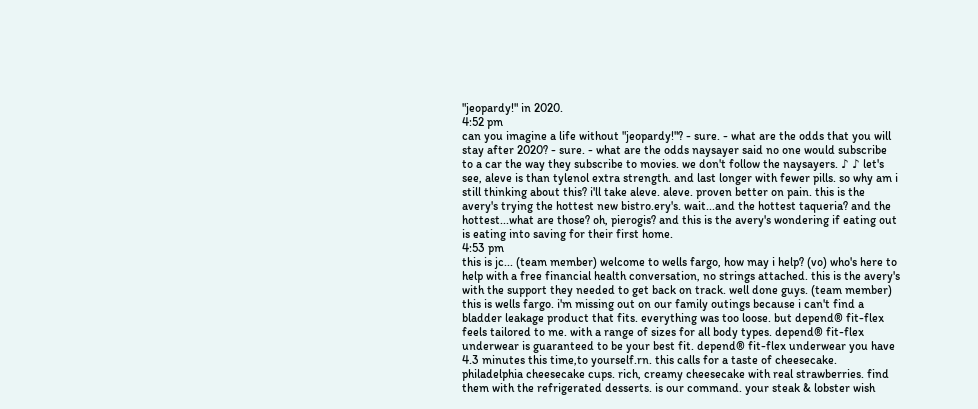"jeopardy!" in 2020.
4:52 pm
can you imagine a life without "jeopardy!"? - sure. - what are the odds that you will stay after 2020? - sure. - what are the odds naysayer said no one would subscribe to a car the way they subscribe to movies. we don't follow the naysayers. ♪ ♪ let's see, aleve is than tylenol extra strength. and last longer with fewer pills. so why am i still thinking about this? i'll take aleve. aleve. proven better on pain. this is the avery's trying the hottest new bistro.ery's. wait...and the hottest taqueria? and the hottest...what are those? oh, pierogis? and this is the avery's wondering if eating out is eating into saving for their first home.
4:53 pm
this is jc... (team member) welcome to wells fargo, how may i help? (vo) who's here to help with a free financial health conversation, no strings attached. this is the avery's with the support they needed to get back on track. well done guys. (team member) this is wells fargo. i'm missing out on our family outings because i can't find a bladder leakage product that fits. everything was too loose. but depend® fit-flex feels tailored to me. with a range of sizes for all body types. depend® fit-flex underwear is guaranteed to be your best fit. depend® fit-flex underwear you have 4.3 minutes this time,to yourself.rn. this calls for a taste of cheesecake. philadelphia cheesecake cups. rich, creamy cheesecake with real strawberries. find them with the refrigerated desserts. is our command. your steak & lobster wish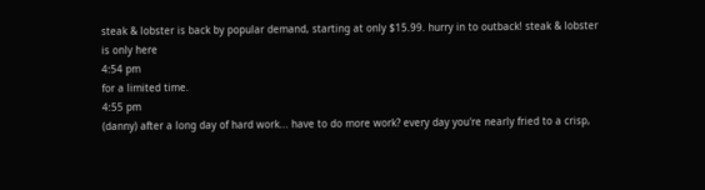steak & lobster is back by popular demand, starting at only $15.99. hurry in to outback! steak & lobster is only here
4:54 pm
for a limited time.
4:55 pm
(danny) after a long day of hard work... have to do more work? every day you're nearly fried to a crisp,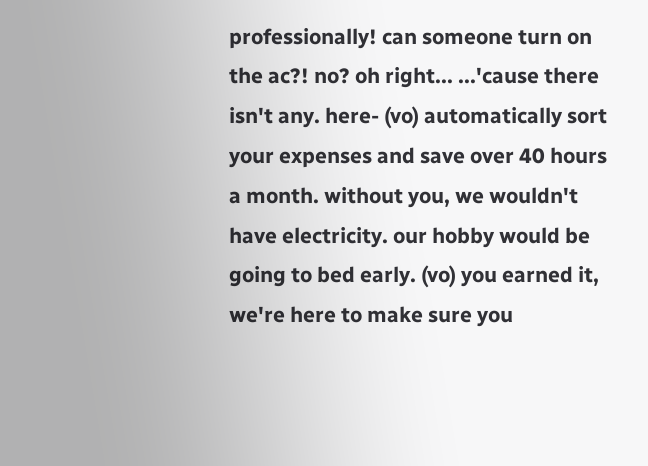professionally! can someone turn on the ac?! no? oh right... ...'cause there isn't any. here- (vo) automatically sort your expenses and save over 40 hours a month. without you, we wouldn't have electricity. our hobby would be going to bed early. (vo) you earned it, we're here to make sure you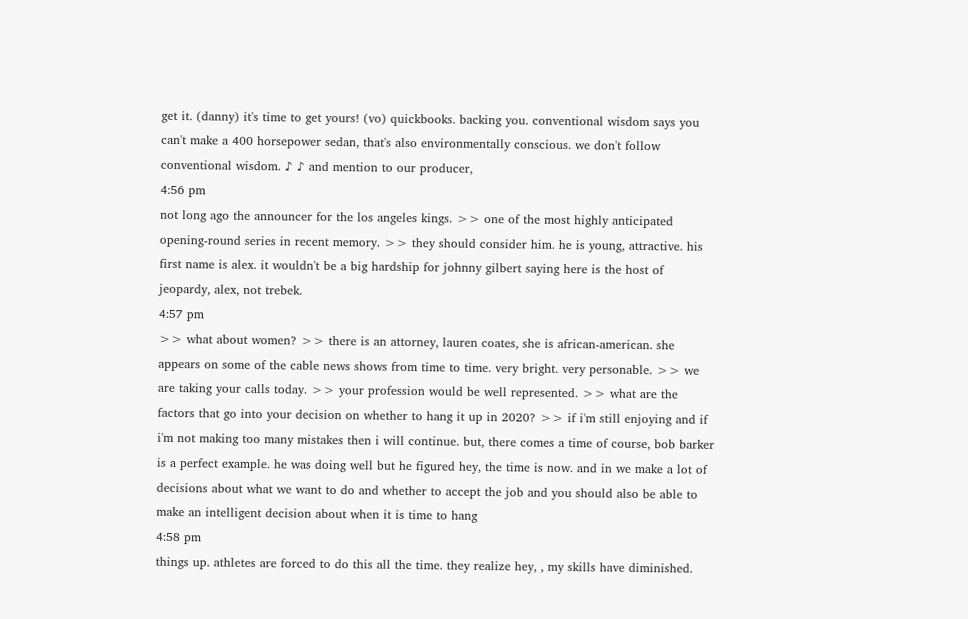get it. (danny) it's time to get yours! (vo) quickbooks. backing you. conventional wisdom says you can't make a 400 horsepower sedan, that's also environmentally conscious. we don't follow conventional wisdom. ♪ ♪ and mention to our producer,
4:56 pm
not long ago the announcer for the los angeles kings. >> one of the most highly anticipated opening-round series in recent memory. >> they should consider him. he is young, attractive. his first name is alex. it wouldn't be a big hardship for johnny gilbert saying here is the host of jeopardy, alex, not trebek.
4:57 pm
>> what about women? >> there is an attorney, lauren coates, she is african-american. she appears on some of the cable news shows from time to time. very bright. very personable. >> we are taking your calls today. >> your profession would be well represented. >> what are the factors that go into your decision on whether to hang it up in 2020? >> if i'm still enjoying and if i'm not making too many mistakes then i will continue. but, there comes a time of course, bob barker is a perfect example. he was doing well but he figured hey, the time is now. and in we make a lot of decisions about what we want to do and whether to accept the job and you should also be able to make an intelligent decision about when it is time to hang
4:58 pm
things up. athletes are forced to do this all the time. they realize hey, , my skills have diminished.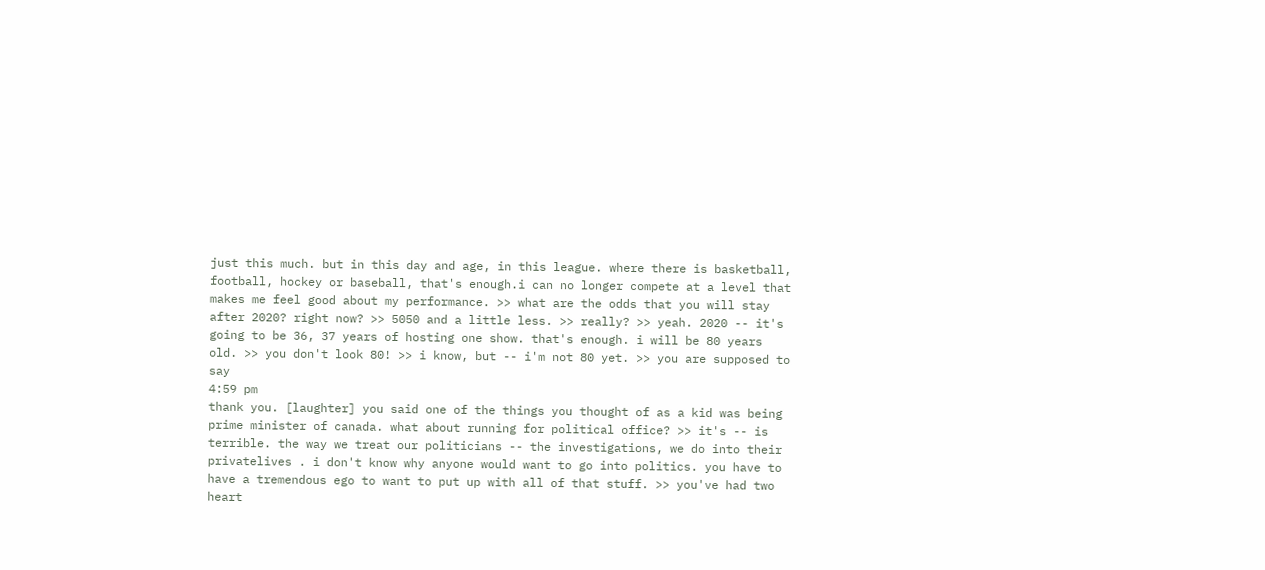just this much. but in this day and age, in this league. where there is basketball, football, hockey or baseball, that's enough.i can no longer compete at a level that makes me feel good about my performance. >> what are the odds that you will stay after 2020? right now? >> 5050 and a little less. >> really? >> yeah. 2020 -- it's going to be 36, 37 years of hosting one show. that's enough. i will be 80 years old. >> you don't look 80! >> i know, but -- i'm not 80 yet. >> you are supposed to say
4:59 pm
thank you. [laughter] you said one of the things you thought of as a kid was being prime minister of canada. what about running for political office? >> it's -- is terrible. the way we treat our politicians -- the investigations, we do into their privatelives . i don't know why anyone would want to go into politics. you have to have a tremendous ego to want to put up with all of that stuff. >> you've had two heart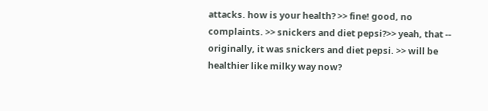attacks. how is your health? >> fine! good, no complaints. >> snickers and diet pepsi?>> yeah, that -- originally, it was snickers and diet pepsi. >> will be healthier like milky way now?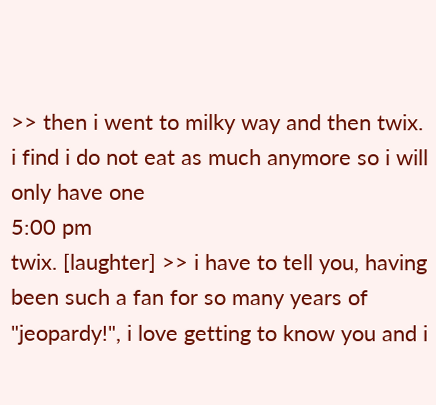>> then i went to milky way and then twix. i find i do not eat as much anymore so i will only have one
5:00 pm
twix. [laughter] >> i have to tell you, having been such a fan for so many years of "jeopardy!", i love getting to know you and i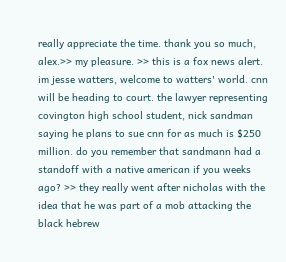really appreciate the time. thank you so much, alex.>> my pleasure. >> this is a fox news alert. im jesse watters, welcome to watters' world. cnn will be heading to court. the lawyer representing covington high school student, nick sandman saying he plans to sue cnn for as much is $250 million. do you remember that sandmann had a standoff with a native american if you weeks ago? >> they really went after nicholas with the idea that he was part of a mob attacking the black hebrew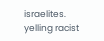israelites. yelling racist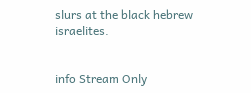slurs at the black hebrew israelites.


info Stream Only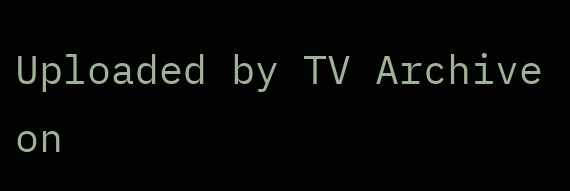Uploaded by TV Archive on